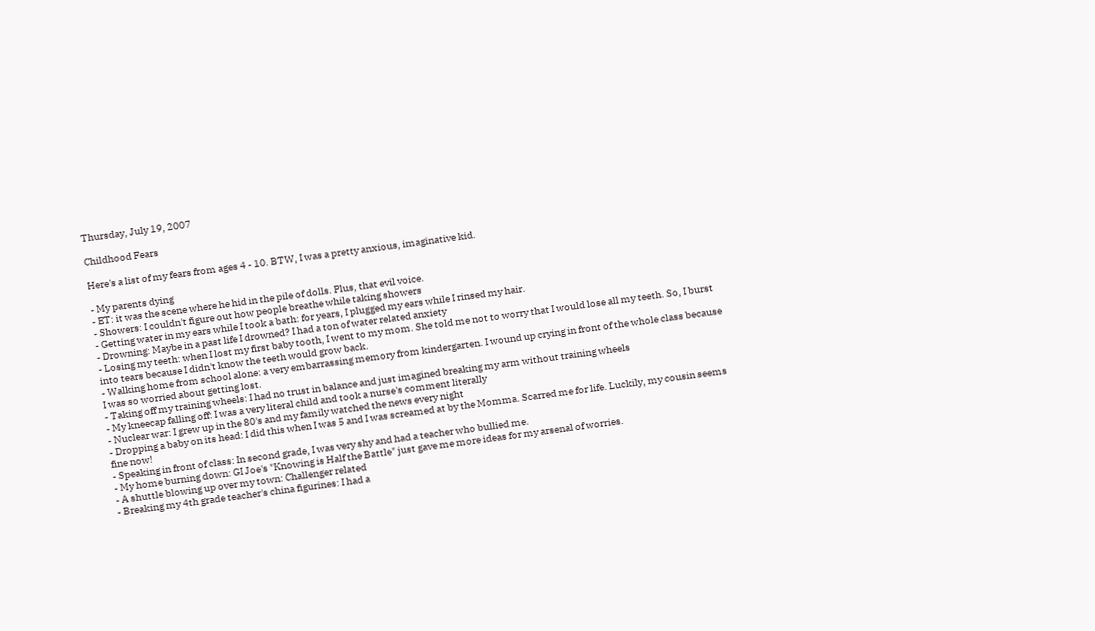Thursday, July 19, 2007

Childhood Fears

Here's a list of my fears from ages 4 - 10. BTW, I was a pretty anxious, imaginative kid.

- My parents dying
- ET: it was the scene where he hid in the pile of dolls. Plus, that evil voice.
- Showers: I couldn't figure out how people breathe while taking showers
- Getting water in my ears while I took a bath: for years, I plugged my ears while I rinsed my hair.
- Drowning: Maybe in a past life I drowned? I had a ton of water related anxiety
- Losing my teeth: when I lost my first baby tooth, I went to my mom. She told me not to worry that I would lose all my teeth. So, I burst into tears because I didn't know the teeth would grow back.
- Walking home from school alone: a very embarrassing memory from kindergarten. I wound up crying in front of the whole class because I was so worried about getting lost.
- Taking off my training wheels: I had no trust in balance and just imagined breaking my arm without training wheels
- My kneecap falling off: I was a very literal child and took a nurse's comment literally
- Nuclear war: I grew up in the 80's and my family watched the news every night
- Dropping a baby on its head: I did this when I was 5 and I was screamed at by the Momma. Scarred me for life. Luckily, my cousin seems fine now!
- Speaking in front of class: In second grade, I was very shy and had a teacher who bullied me.
- My home burning down: GI Joe's "Knowing is Half the Battle" just gave me more ideas for my arsenal of worries.
- A shuttle blowing up over my town: Challenger related
- Breaking my 4th grade teacher's china figurines: I had a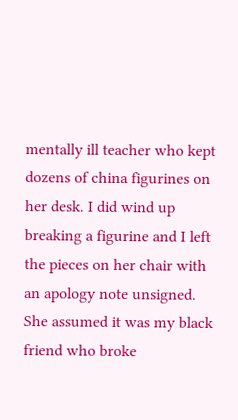mentally ill teacher who kept dozens of china figurines on her desk. I did wind up breaking a figurine and I left the pieces on her chair with an apology note unsigned. She assumed it was my black friend who broke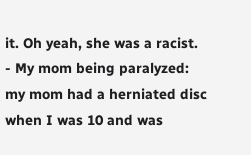it. Oh yeah, she was a racist.
- My mom being paralyzed: my mom had a herniated disc when I was 10 and was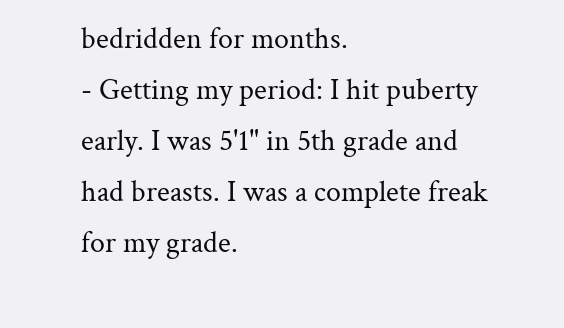bedridden for months.
- Getting my period: I hit puberty early. I was 5'1" in 5th grade and had breasts. I was a complete freak for my grade.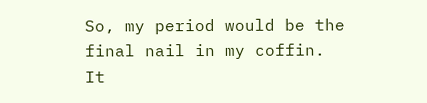So, my period would be the final nail in my coffin. It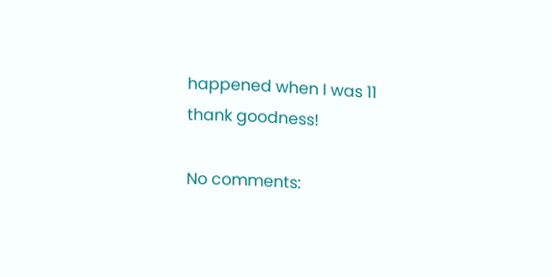happened when I was 11 thank goodness!

No comments: